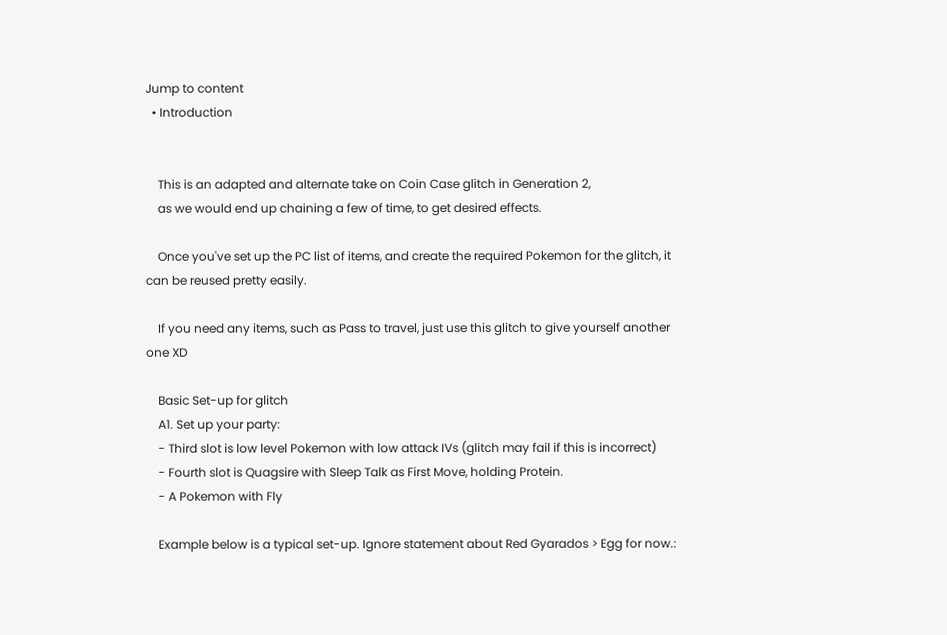Jump to content
  • Introduction


    This is an adapted and alternate take on Coin Case glitch in Generation 2,
    as we would end up chaining a few of time, to get desired effects.

    Once you've set up the PC list of items, and create the required Pokemon for the glitch, it can be reused pretty easily.

    If you need any items, such as Pass to travel, just use this glitch to give yourself another one XD

    Basic Set-up for glitch
    A1. Set up your party:
    - Third slot is low level Pokemon with low attack IVs (glitch may fail if this is incorrect)
    - Fourth slot is Quagsire with Sleep Talk as First Move, holding Protein.
    - A Pokemon with Fly

    Example below is a typical set-up. Ignore statement about Red Gyarados > Egg for now.: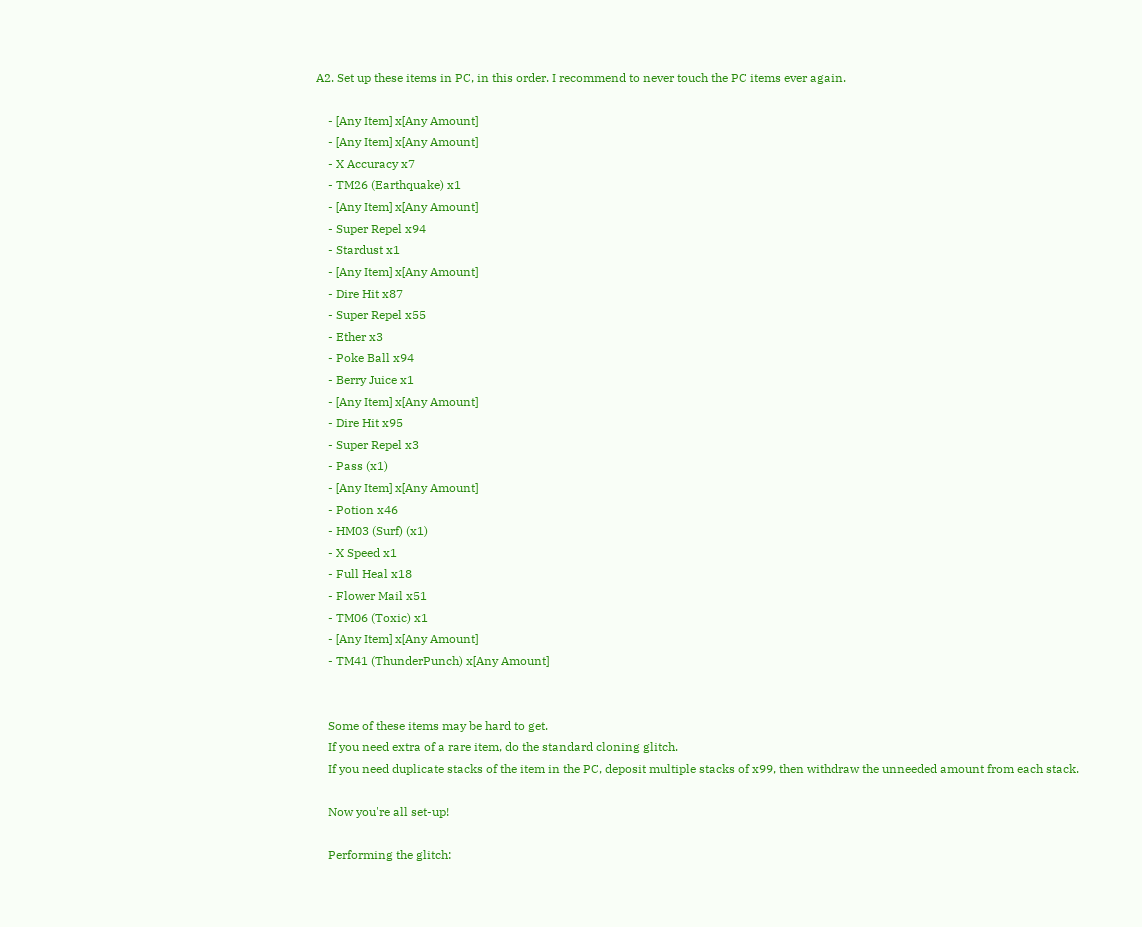A2. Set up these items in PC, in this order. I recommend to never touch the PC items ever again.

    - [Any Item] x[Any Amount]
    - [Any Item] x[Any Amount]
    - X Accuracy x7
    - TM26 (Earthquake) x1
    - [Any Item] x[Any Amount]
    - Super Repel x94
    - Stardust x1
    - [Any Item] x[Any Amount]
    - Dire Hit x87
    - Super Repel x55
    - Ether x3
    - Poke Ball x94
    - Berry Juice x1
    - [Any Item] x[Any Amount]
    - Dire Hit x95
    - Super Repel x3
    - Pass (x1)
    - [Any Item] x[Any Amount]
    - Potion x46
    - HM03 (Surf) (x1)
    - X Speed x1
    - Full Heal x18
    - Flower Mail x51
    - TM06 (Toxic) x1
    - [Any Item] x[Any Amount]
    - TM41 (ThunderPunch) x[Any Amount]


    Some of these items may be hard to get.
    If you need extra of a rare item, do the standard cloning glitch.
    If you need duplicate stacks of the item in the PC, deposit multiple stacks of x99, then withdraw the unneeded amount from each stack.

    Now you're all set-up!

    Performing the glitch: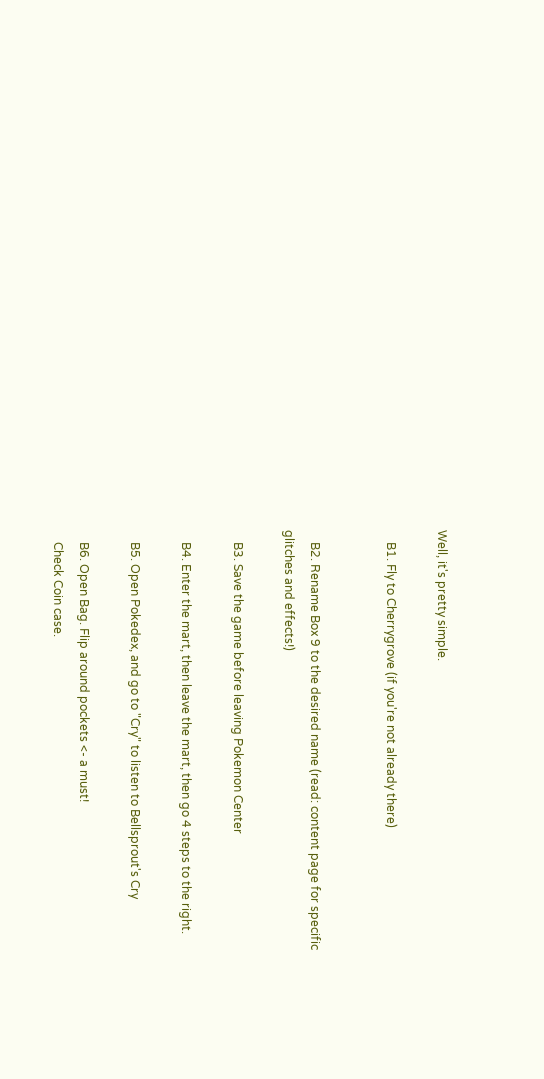Well, it's pretty simple.

    B1. Fly to Cherrygrove (if you're not already there)


    B2. Rename Box 9 to the desired name (read: content page for specific glitches and effects!)

    B3. Save the game before leaving Pokemon Center

    B4. Enter the mart, then leave the mart, then go 4 steps to the right.

    B5. Open Pokedex, and go to "Cry" to listen to Bellsprout's Cry

    B6. Open Bag. Flip around pockets <- a must!
    Check Coin case.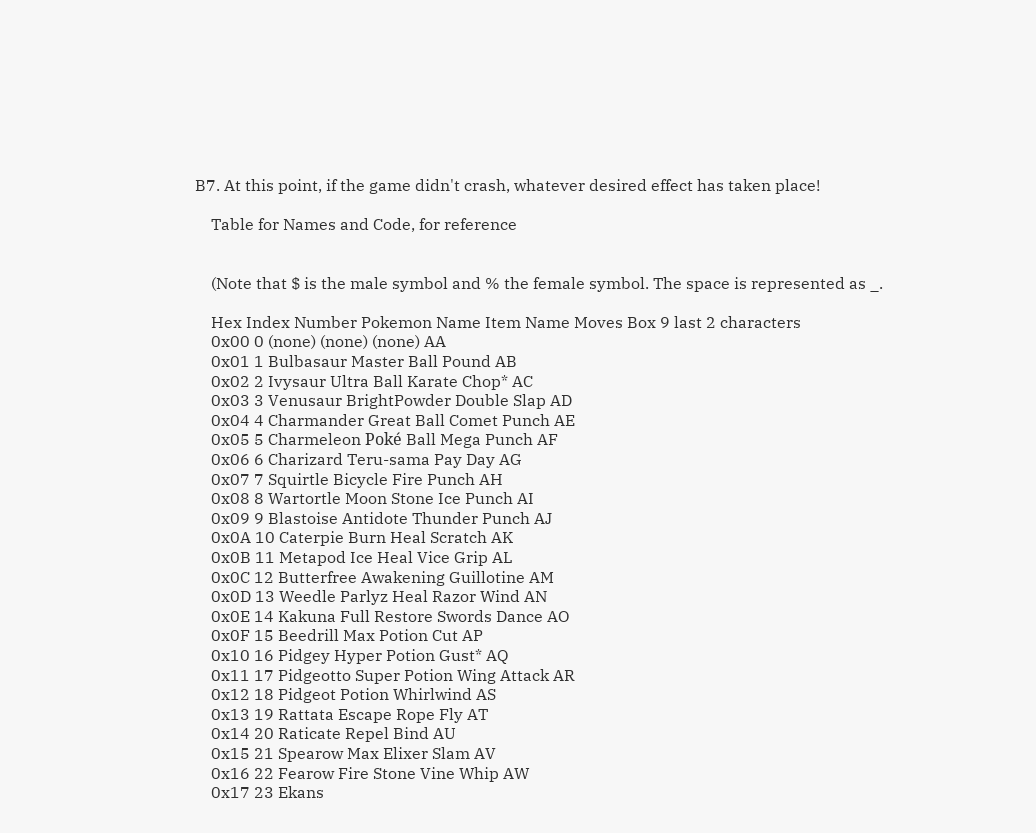B7. At this point, if the game didn't crash, whatever desired effect has taken place!

    Table for Names and Code, for reference


    (Note that $ is the male symbol and % the female symbol. The space is represented as _.

    Hex Index Number Pokemon Name Item Name Moves Box 9 last 2 characters
    0x00 0 (none) (none) (none) AA
    0x01 1 Bulbasaur Master Ball Pound AB
    0x02 2 Ivysaur Ultra Ball Karate Chop* AC
    0x03 3 Venusaur BrightPowder Double Slap AD
    0x04 4 Charmander Great Ball Comet Punch AE
    0x05 5 Charmeleon Poké Ball Mega Punch AF
    0x06 6 Charizard Teru-sama Pay Day AG
    0x07 7 Squirtle Bicycle Fire Punch AH
    0x08 8 Wartortle Moon Stone Ice Punch AI
    0x09 9 Blastoise Antidote Thunder Punch AJ
    0x0A 10 Caterpie Burn Heal Scratch AK
    0x0B 11 Metapod Ice Heal Vice Grip AL
    0x0C 12 Butterfree Awakening Guillotine AM
    0x0D 13 Weedle Parlyz Heal Razor Wind AN
    0x0E 14 Kakuna Full Restore Swords Dance AO
    0x0F 15 Beedrill Max Potion Cut AP
    0x10 16 Pidgey Hyper Potion Gust* AQ
    0x11 17 Pidgeotto Super Potion Wing Attack AR
    0x12 18 Pidgeot Potion Whirlwind AS
    0x13 19 Rattata Escape Rope Fly AT
    0x14 20 Raticate Repel Bind AU
    0x15 21 Spearow Max Elixer Slam AV
    0x16 22 Fearow Fire Stone Vine Whip AW
    0x17 23 Ekans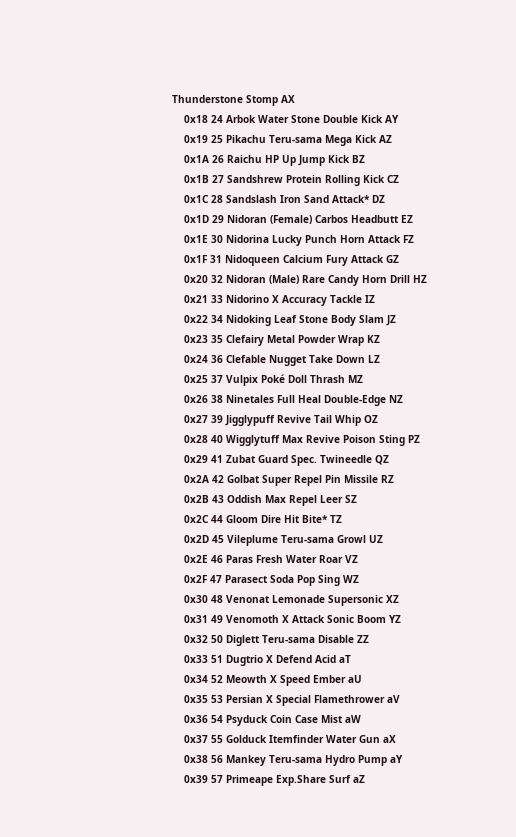Thunderstone Stomp AX
    0x18 24 Arbok Water Stone Double Kick AY
    0x19 25 Pikachu Teru-sama Mega Kick AZ
    0x1A 26 Raichu HP Up Jump Kick BZ
    0x1B 27 Sandshrew Protein Rolling Kick CZ
    0x1C 28 Sandslash Iron Sand Attack* DZ
    0x1D 29 Nidoran (Female) Carbos Headbutt EZ
    0x1E 30 Nidorina Lucky Punch Horn Attack FZ
    0x1F 31 Nidoqueen Calcium Fury Attack GZ
    0x20 32 Nidoran (Male) Rare Candy Horn Drill HZ
    0x21 33 Nidorino X Accuracy Tackle IZ
    0x22 34 Nidoking Leaf Stone Body Slam JZ
    0x23 35 Clefairy Metal Powder Wrap KZ
    0x24 36 Clefable Nugget Take Down LZ
    0x25 37 Vulpix Poké Doll Thrash MZ
    0x26 38 Ninetales Full Heal Double-Edge NZ
    0x27 39 Jigglypuff Revive Tail Whip OZ
    0x28 40 Wigglytuff Max Revive Poison Sting PZ
    0x29 41 Zubat Guard Spec. Twineedle QZ
    0x2A 42 Golbat Super Repel Pin Missile RZ
    0x2B 43 Oddish Max Repel Leer SZ
    0x2C 44 Gloom Dire Hit Bite* TZ
    0x2D 45 Vileplume Teru-sama Growl UZ
    0x2E 46 Paras Fresh Water Roar VZ
    0x2F 47 Parasect Soda Pop Sing WZ
    0x30 48 Venonat Lemonade Supersonic XZ
    0x31 49 Venomoth X Attack Sonic Boom YZ
    0x32 50 Diglett Teru-sama Disable ZZ
    0x33 51 Dugtrio X Defend Acid aT
    0x34 52 Meowth X Speed Ember aU
    0x35 53 Persian X Special Flamethrower aV
    0x36 54 Psyduck Coin Case Mist aW
    0x37 55 Golduck Itemfinder Water Gun aX
    0x38 56 Mankey Teru-sama Hydro Pump aY
    0x39 57 Primeape Exp.Share Surf aZ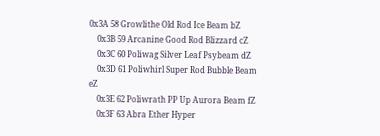0x3A 58 Growlithe Old Rod Ice Beam bZ
    0x3B 59 Arcanine Good Rod Blizzard cZ
    0x3C 60 Poliwag Silver Leaf Psybeam dZ
    0x3D 61 Poliwhirl Super Rod Bubble Beam eZ
    0x3E 62 Poliwrath PP Up Aurora Beam fZ
    0x3F 63 Abra Ether Hyper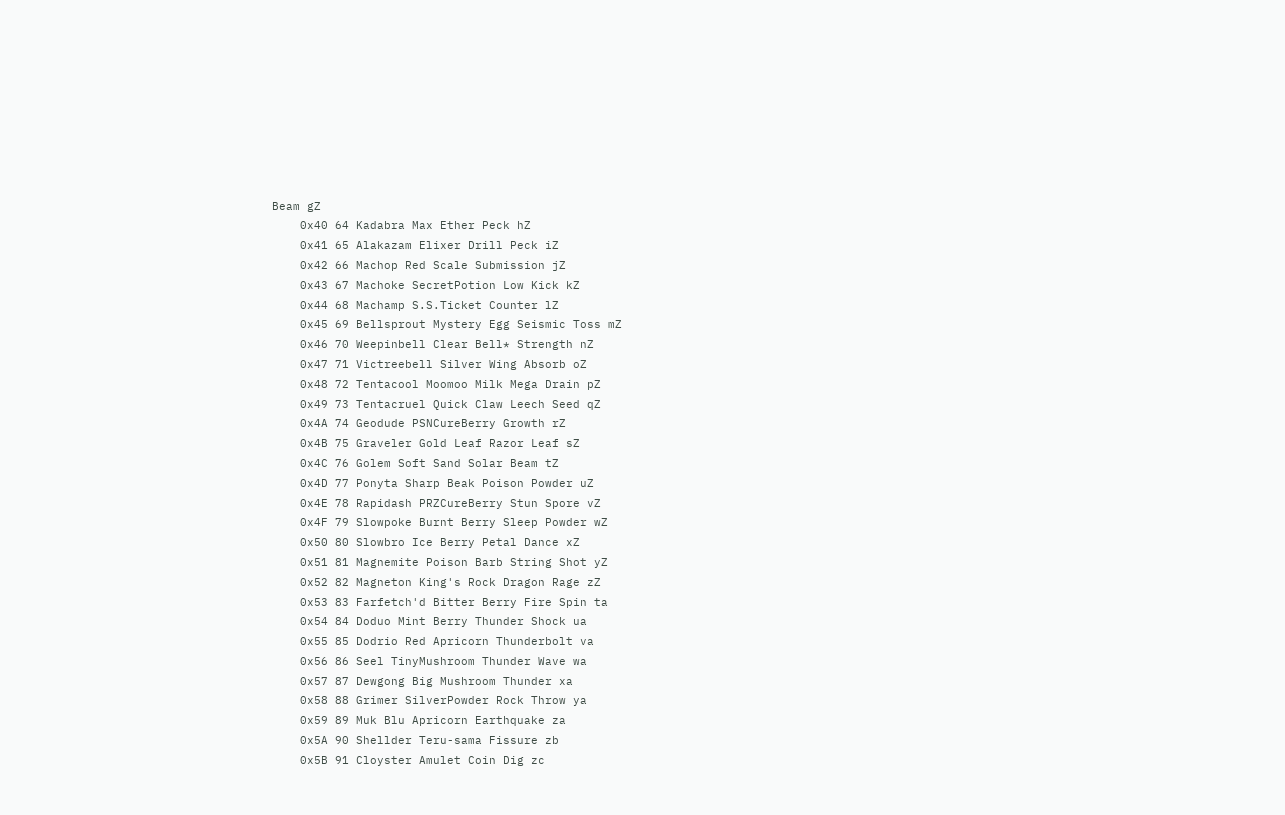Beam gZ
    0x40 64 Kadabra Max Ether Peck hZ
    0x41 65 Alakazam Elixer Drill Peck iZ
    0x42 66 Machop Red Scale Submission jZ
    0x43 67 Machoke SecretPotion Low Kick kZ
    0x44 68 Machamp S.S.Ticket Counter lZ
    0x45 69 Bellsprout Mystery Egg Seismic Toss mZ
    0x46 70 Weepinbell Clear Bell* Strength nZ
    0x47 71 Victreebell Silver Wing Absorb oZ
    0x48 72 Tentacool Moomoo Milk Mega Drain pZ
    0x49 73 Tentacruel Quick Claw Leech Seed qZ
    0x4A 74 Geodude PSNCureBerry Growth rZ
    0x4B 75 Graveler Gold Leaf Razor Leaf sZ
    0x4C 76 Golem Soft Sand Solar Beam tZ
    0x4D 77 Ponyta Sharp Beak Poison Powder uZ
    0x4E 78 Rapidash PRZCureBerry Stun Spore vZ
    0x4F 79 Slowpoke Burnt Berry Sleep Powder wZ
    0x50 80 Slowbro Ice Berry Petal Dance xZ
    0x51 81 Magnemite Poison Barb String Shot yZ
    0x52 82 Magneton King's Rock Dragon Rage zZ
    0x53 83 Farfetch'd Bitter Berry Fire Spin ta
    0x54 84 Doduo Mint Berry Thunder Shock ua
    0x55 85 Dodrio Red Apricorn Thunderbolt va
    0x56 86 Seel TinyMushroom Thunder Wave wa
    0x57 87 Dewgong Big Mushroom Thunder xa
    0x58 88 Grimer SilverPowder Rock Throw ya
    0x59 89 Muk Blu Apricorn Earthquake za
    0x5A 90 Shellder Teru-sama Fissure zb
    0x5B 91 Cloyster Amulet Coin Dig zc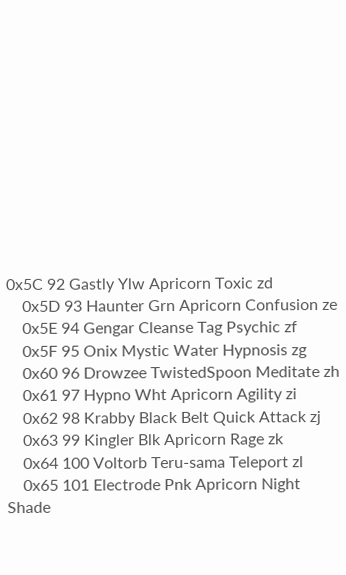0x5C 92 Gastly Ylw Apricorn Toxic zd
    0x5D 93 Haunter Grn Apricorn Confusion ze
    0x5E 94 Gengar Cleanse Tag Psychic zf
    0x5F 95 Onix Mystic Water Hypnosis zg
    0x60 96 Drowzee TwistedSpoon Meditate zh
    0x61 97 Hypno Wht Apricorn Agility zi
    0x62 98 Krabby Black Belt Quick Attack zj
    0x63 99 Kingler Blk Apricorn Rage zk
    0x64 100 Voltorb Teru-sama Teleport zl
    0x65 101 Electrode Pnk Apricorn Night Shade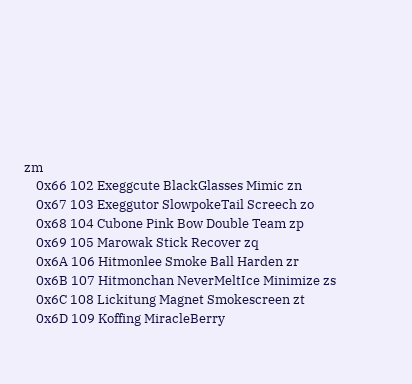zm
    0x66 102 Exeggcute BlackGlasses Mimic zn
    0x67 103 Exeggutor SlowpokeTail Screech zo
    0x68 104 Cubone Pink Bow Double Team zp
    0x69 105 Marowak Stick Recover zq
    0x6A 106 Hitmonlee Smoke Ball Harden zr
    0x6B 107 Hitmonchan NeverMeltIce Minimize zs
    0x6C 108 Lickitung Magnet Smokescreen zt
    0x6D 109 Koffing MiracleBerry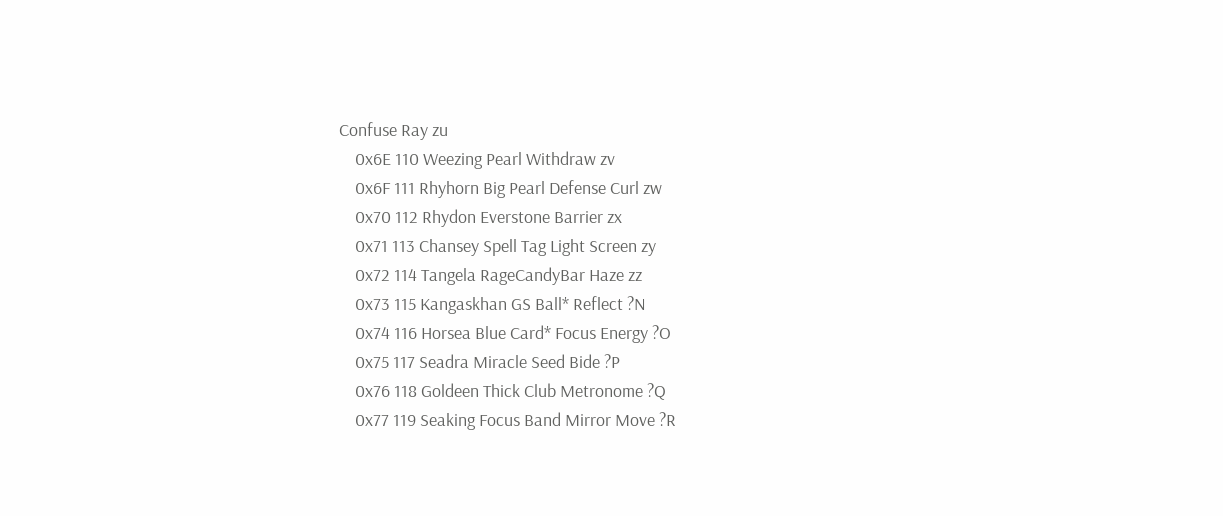Confuse Ray zu
    0x6E 110 Weezing Pearl Withdraw zv
    0x6F 111 Rhyhorn Big Pearl Defense Curl zw
    0x70 112 Rhydon Everstone Barrier zx
    0x71 113 Chansey Spell Tag Light Screen zy
    0x72 114 Tangela RageCandyBar Haze zz
    0x73 115 Kangaskhan GS Ball* Reflect ?N
    0x74 116 Horsea Blue Card* Focus Energy ?O
    0x75 117 Seadra Miracle Seed Bide ?P
    0x76 118 Goldeen Thick Club Metronome ?Q
    0x77 119 Seaking Focus Band Mirror Move ?R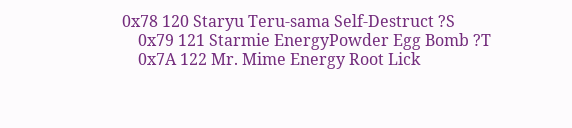0x78 120 Staryu Teru-sama Self-Destruct ?S
    0x79 121 Starmie EnergyPowder Egg Bomb ?T
    0x7A 122 Mr. Mime Energy Root Lick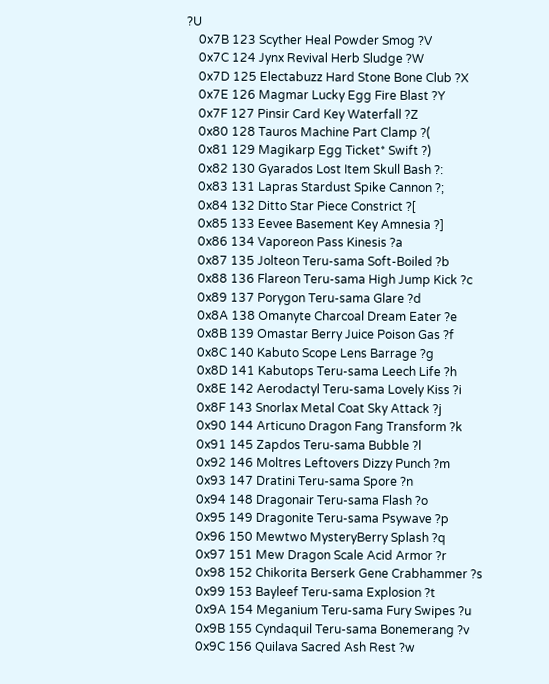?U
    0x7B 123 Scyther Heal Powder Smog ?V
    0x7C 124 Jynx Revival Herb Sludge ?W
    0x7D 125 Electabuzz Hard Stone Bone Club ?X
    0x7E 126 Magmar Lucky Egg Fire Blast ?Y
    0x7F 127 Pinsir Card Key Waterfall ?Z
    0x80 128 Tauros Machine Part Clamp ?(
    0x81 129 Magikarp Egg Ticket* Swift ?)
    0x82 130 Gyarados Lost Item Skull Bash ?:
    0x83 131 Lapras Stardust Spike Cannon ?;
    0x84 132 Ditto Star Piece Constrict ?[
    0x85 133 Eevee Basement Key Amnesia ?]
    0x86 134 Vaporeon Pass Kinesis ?a
    0x87 135 Jolteon Teru-sama Soft-Boiled ?b
    0x88 136 Flareon Teru-sama High Jump Kick ?c
    0x89 137 Porygon Teru-sama Glare ?d
    0x8A 138 Omanyte Charcoal Dream Eater ?e
    0x8B 139 Omastar Berry Juice Poison Gas ?f
    0x8C 140 Kabuto Scope Lens Barrage ?g
    0x8D 141 Kabutops Teru-sama Leech Life ?h
    0x8E 142 Aerodactyl Teru-sama Lovely Kiss ?i
    0x8F 143 Snorlax Metal Coat Sky Attack ?j
    0x90 144 Articuno Dragon Fang Transform ?k
    0x91 145 Zapdos Teru-sama Bubble ?l
    0x92 146 Moltres Leftovers Dizzy Punch ?m
    0x93 147 Dratini Teru-sama Spore ?n
    0x94 148 Dragonair Teru-sama Flash ?o
    0x95 149 Dragonite Teru-sama Psywave ?p
    0x96 150 Mewtwo MysteryBerry Splash ?q
    0x97 151 Mew Dragon Scale Acid Armor ?r
    0x98 152 Chikorita Berserk Gene Crabhammer ?s
    0x99 153 Bayleef Teru-sama Explosion ?t
    0x9A 154 Meganium Teru-sama Fury Swipes ?u
    0x9B 155 Cyndaquil Teru-sama Bonemerang ?v
    0x9C 156 Quilava Sacred Ash Rest ?w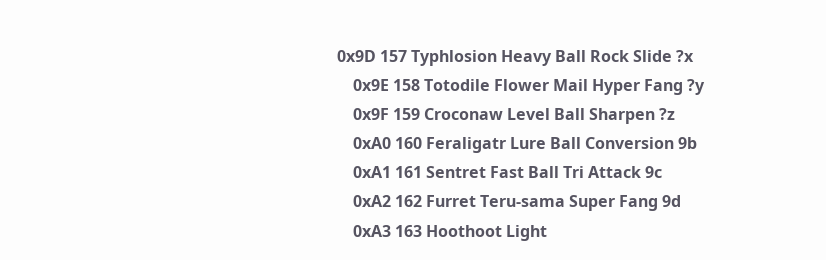0x9D 157 Typhlosion Heavy Ball Rock Slide ?x
    0x9E 158 Totodile Flower Mail Hyper Fang ?y
    0x9F 159 Croconaw Level Ball Sharpen ?z
    0xA0 160 Feraligatr Lure Ball Conversion 9b
    0xA1 161 Sentret Fast Ball Tri Attack 9c
    0xA2 162 Furret Teru-sama Super Fang 9d
    0xA3 163 Hoothoot Light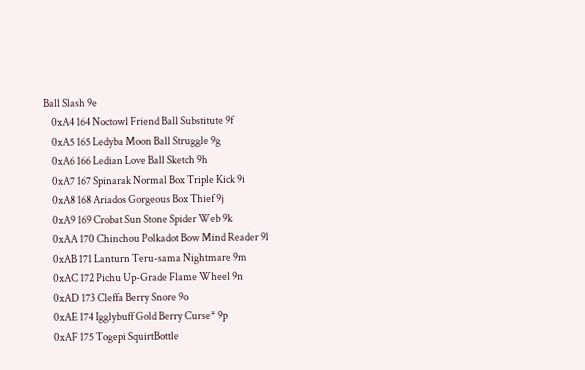Ball Slash 9e
    0xA4 164 Noctowl Friend Ball Substitute 9f
    0xA5 165 Ledyba Moon Ball Struggle 9g
    0xA6 166 Ledian Love Ball Sketch 9h
    0xA7 167 Spinarak Normal Box Triple Kick 9i
    0xA8 168 Ariados Gorgeous Box Thief 9j
    0xA9 169 Crobat Sun Stone Spider Web 9k
    0xAA 170 Chinchou Polkadot Bow Mind Reader 9l
    0xAB 171 Lanturn Teru-sama Nightmare 9m
    0xAC 172 Pichu Up-Grade Flame Wheel 9n
    0xAD 173 Cleffa Berry Snore 9o
    0xAE 174 Igglybuff Gold Berry Curse* 9p
    0xAF 175 Togepi SquirtBottle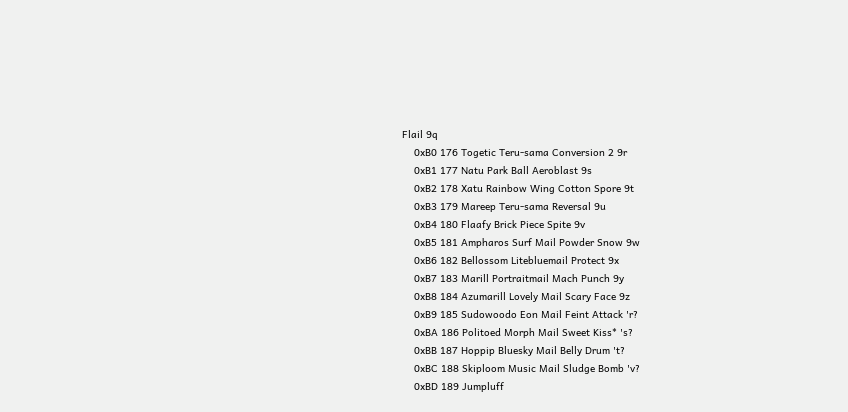Flail 9q
    0xB0 176 Togetic Teru-sama Conversion 2 9r
    0xB1 177 Natu Park Ball Aeroblast 9s
    0xB2 178 Xatu Rainbow Wing Cotton Spore 9t
    0xB3 179 Mareep Teru-sama Reversal 9u
    0xB4 180 Flaafy Brick Piece Spite 9v
    0xB5 181 Ampharos Surf Mail Powder Snow 9w
    0xB6 182 Bellossom Litebluemail Protect 9x
    0xB7 183 Marill Portraitmail Mach Punch 9y
    0xB8 184 Azumarill Lovely Mail Scary Face 9z
    0xB9 185 Sudowoodo Eon Mail Feint Attack 'r?
    0xBA 186 Politoed Morph Mail Sweet Kiss* 's?
    0xBB 187 Hoppip Bluesky Mail Belly Drum 't?
    0xBC 188 Skiploom Music Mail Sludge Bomb 'v?
    0xBD 189 Jumpluff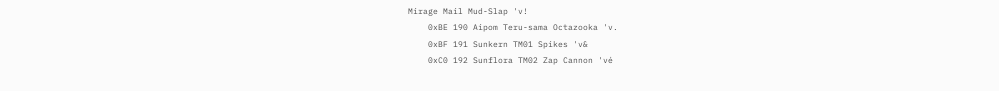Mirage Mail Mud-Slap 'v!
    0xBE 190 Aipom Teru-sama Octazooka 'v.
    0xBF 191 Sunkern TM01 Spikes 'v&
    0xC0 192 Sunflora TM02 Zap Cannon 'vé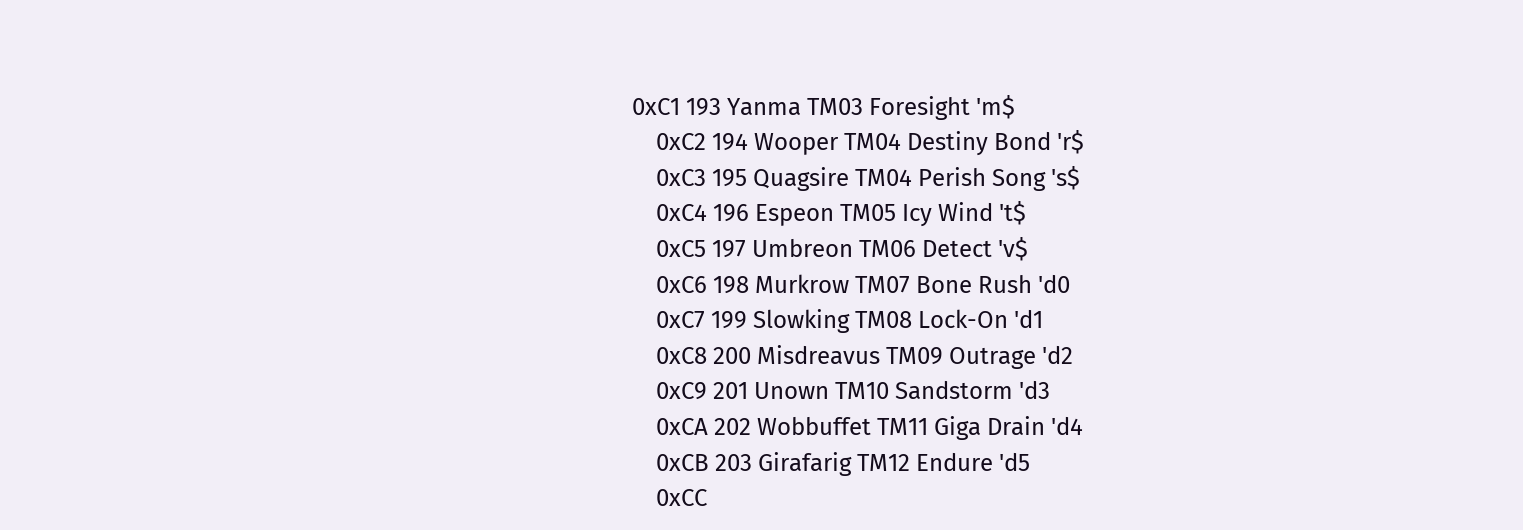0xC1 193 Yanma TM03 Foresight 'm$
    0xC2 194 Wooper TM04 Destiny Bond 'r$
    0xC3 195 Quagsire TM04 Perish Song 's$
    0xC4 196 Espeon TM05 Icy Wind 't$
    0xC5 197 Umbreon TM06 Detect 'v$
    0xC6 198 Murkrow TM07 Bone Rush 'd0
    0xC7 199 Slowking TM08 Lock-On 'd1
    0xC8 200 Misdreavus TM09 Outrage 'd2
    0xC9 201 Unown TM10 Sandstorm 'd3
    0xCA 202 Wobbuffet TM11 Giga Drain 'd4
    0xCB 203 Girafarig TM12 Endure 'd5
    0xCC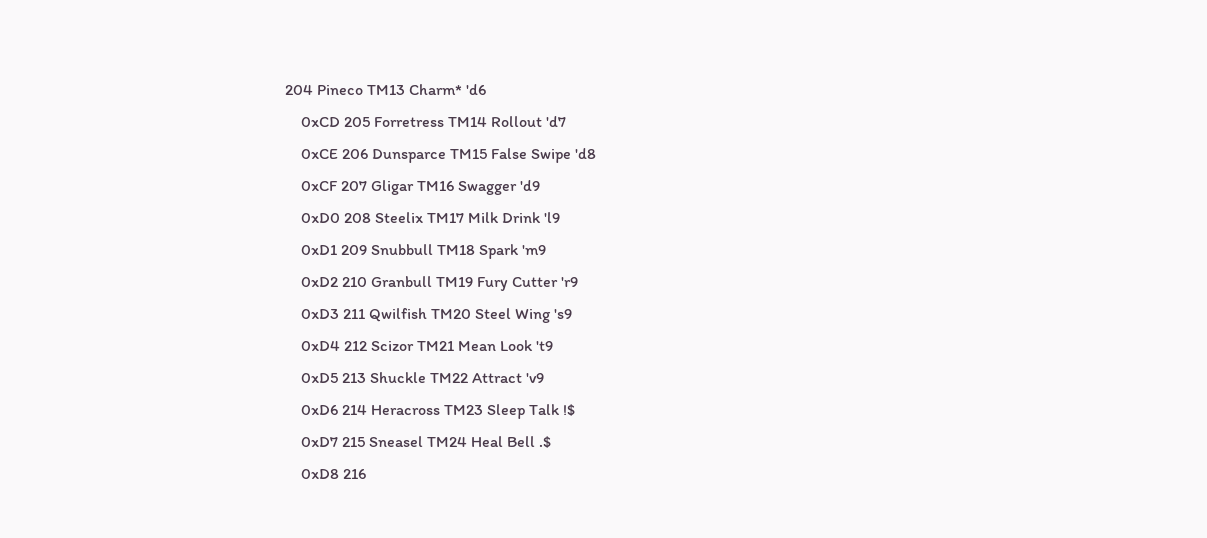204 Pineco TM13 Charm* 'd6
    0xCD 205 Forretress TM14 Rollout 'd7
    0xCE 206 Dunsparce TM15 False Swipe 'd8
    0xCF 207 Gligar TM16 Swagger 'd9
    0xD0 208 Steelix TM17 Milk Drink 'l9
    0xD1 209 Snubbull TM18 Spark 'm9
    0xD2 210 Granbull TM19 Fury Cutter 'r9
    0xD3 211 Qwilfish TM20 Steel Wing 's9
    0xD4 212 Scizor TM21 Mean Look 't9
    0xD5 213 Shuckle TM22 Attract 'v9
    0xD6 214 Heracross TM23 Sleep Talk !$
    0xD7 215 Sneasel TM24 Heal Bell .$
    0xD8 216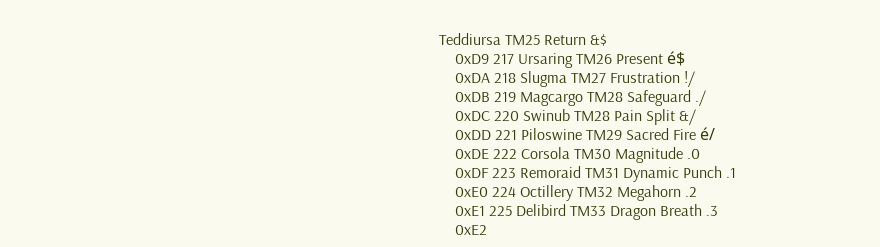Teddiursa TM25 Return &$
    0xD9 217 Ursaring TM26 Present é$
    0xDA 218 Slugma TM27 Frustration !/
    0xDB 219 Magcargo TM28 Safeguard ./
    0xDC 220 Swinub TM28 Pain Split &/
    0xDD 221 Piloswine TM29 Sacred Fire é/
    0xDE 222 Corsola TM30 Magnitude .0
    0xDF 223 Remoraid TM31 Dynamic Punch .1
    0xE0 224 Octillery TM32 Megahorn .2
    0xE1 225 Delibird TM33 Dragon Breath .3
    0xE2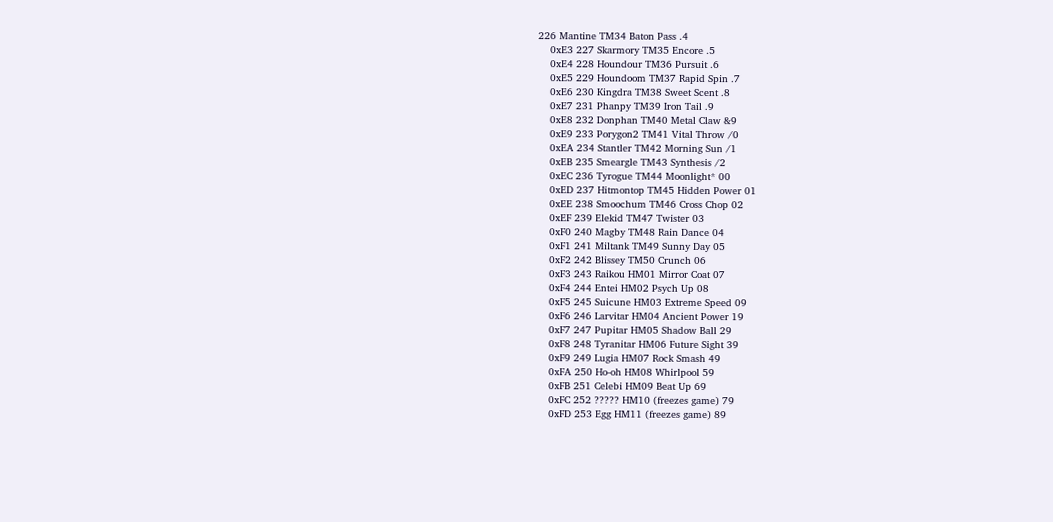226 Mantine TM34 Baton Pass .4
    0xE3 227 Skarmory TM35 Encore .5
    0xE4 228 Houndour TM36 Pursuit .6
    0xE5 229 Houndoom TM37 Rapid Spin .7
    0xE6 230 Kingdra TM38 Sweet Scent .8
    0xE7 231 Phanpy TM39 Iron Tail .9
    0xE8 232 Donphan TM40 Metal Claw &9
    0xE9 233 Porygon2 TM41 Vital Throw /0
    0xEA 234 Stantler TM42 Morning Sun /1
    0xEB 235 Smeargle TM43 Synthesis /2
    0xEC 236 Tyrogue TM44 Moonlight* 00
    0xED 237 Hitmontop TM45 Hidden Power 01
    0xEE 238 Smoochum TM46 Cross Chop 02
    0xEF 239 Elekid TM47 Twister 03
    0xF0 240 Magby TM48 Rain Dance 04
    0xF1 241 Miltank TM49 Sunny Day 05
    0xF2 242 Blissey TM50 Crunch 06
    0xF3 243 Raikou HM01 Mirror Coat 07
    0xF4 244 Entei HM02 Psych Up 08
    0xF5 245 Suicune HM03 Extreme Speed 09
    0xF6 246 Larvitar HM04 Ancient Power 19
    0xF7 247 Pupitar HM05 Shadow Ball 29
    0xF8 248 Tyranitar HM06 Future Sight 39
    0xF9 249 Lugia HM07 Rock Smash 49
    0xFA 250 Ho-oh HM08 Whirlpool 59
    0xFB 251 Celebi HM09 Beat Up 69
    0xFC 252 ????? HM10 (freezes game) 79
    0xFD 253 Egg HM11 (freezes game) 89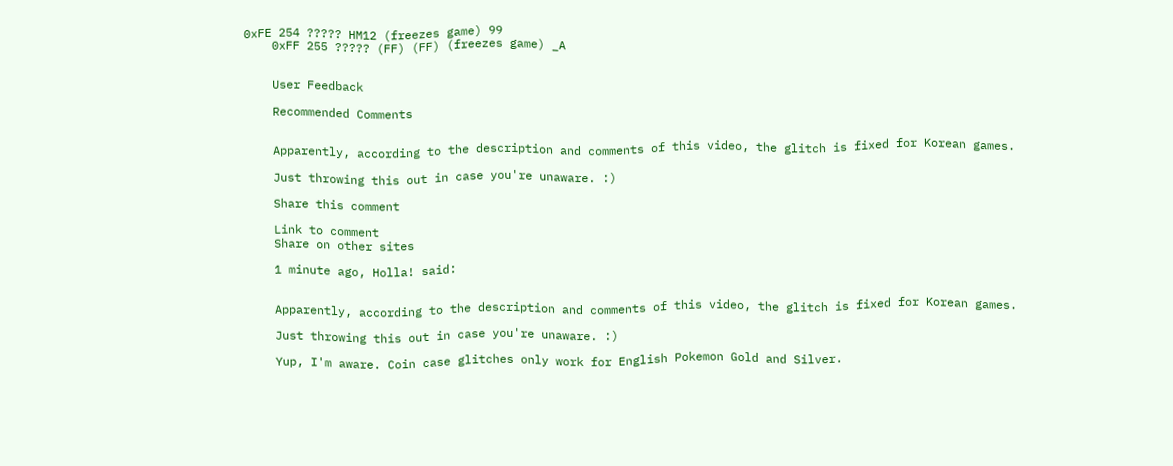0xFE 254 ????? HM12 (freezes game) 99
    0xFF 255 ????? (FF) (FF) (freezes game) _A


    User Feedback

    Recommended Comments


    Apparently, according to the description and comments of this video, the glitch is fixed for Korean games.

    Just throwing this out in case you're unaware. :)

    Share this comment

    Link to comment
    Share on other sites

    1 minute ago, Holla! said:


    Apparently, according to the description and comments of this video, the glitch is fixed for Korean games.

    Just throwing this out in case you're unaware. :)

    Yup, I'm aware. Coin case glitches only work for English Pokemon Gold and Silver.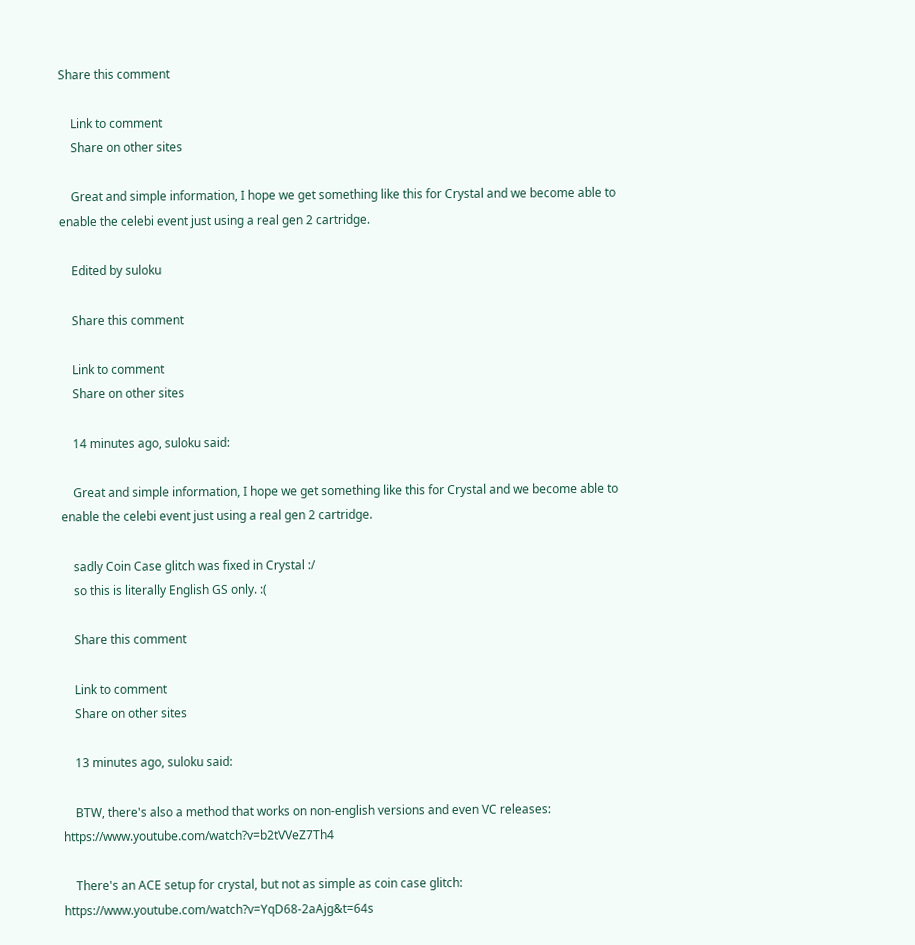Share this comment

    Link to comment
    Share on other sites

    Great and simple information, I hope we get something like this for Crystal and we become able to enable the celebi event just using a real gen 2 cartridge.

    Edited by suloku

    Share this comment

    Link to comment
    Share on other sites

    14 minutes ago, suloku said:

    Great and simple information, I hope we get something like this for Crystal and we become able to enable the celebi event just using a real gen 2 cartridge.

    sadly Coin Case glitch was fixed in Crystal :/
    so this is literally English GS only. :(

    Share this comment

    Link to comment
    Share on other sites

    13 minutes ago, suloku said:

    BTW, there's also a method that works on non-english versions and even VC releases: https://www.youtube.com/watch?v=b2tVVeZ7Th4

    There's an ACE setup for crystal, but not as simple as coin case glitch: https://www.youtube.com/watch?v=YqD68-2aAjg&t=64s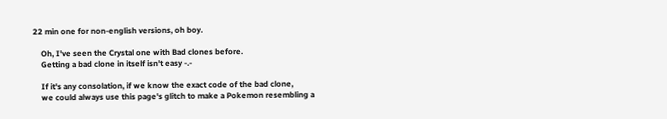22 min one for non-english versions, oh boy.

    Oh, I've seen the Crystal one with Bad clones before.
    Getting a bad clone in itself isn't easy -.-

    If it's any consolation, if we know the exact code of the bad clone,
    we could always use this page's glitch to make a Pokemon resembling a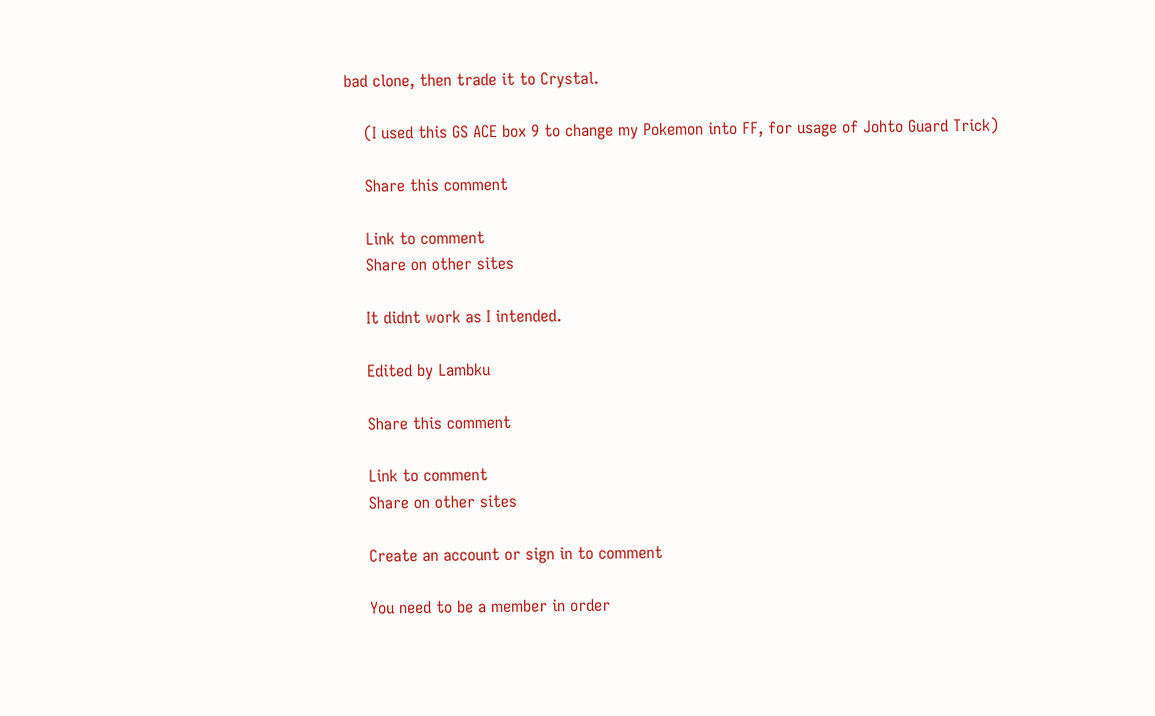bad clone, then trade it to Crystal.

    (I used this GS ACE box 9 to change my Pokemon into FF, for usage of Johto Guard Trick)

    Share this comment

    Link to comment
    Share on other sites

    It didnt work as I intended.

    Edited by Lambku

    Share this comment

    Link to comment
    Share on other sites

    Create an account or sign in to comment

    You need to be a member in order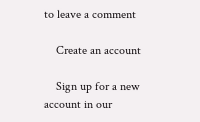to leave a comment

    Create an account

    Sign up for a new account in our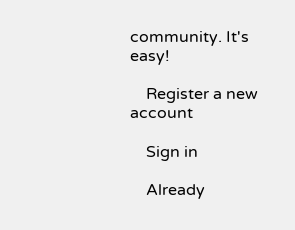community. It's easy!

    Register a new account

    Sign in

    Already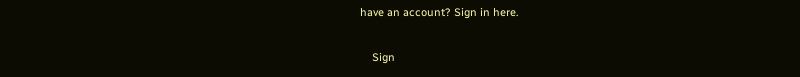have an account? Sign in here.

    Sign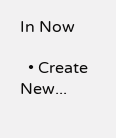In Now

  • Create New...